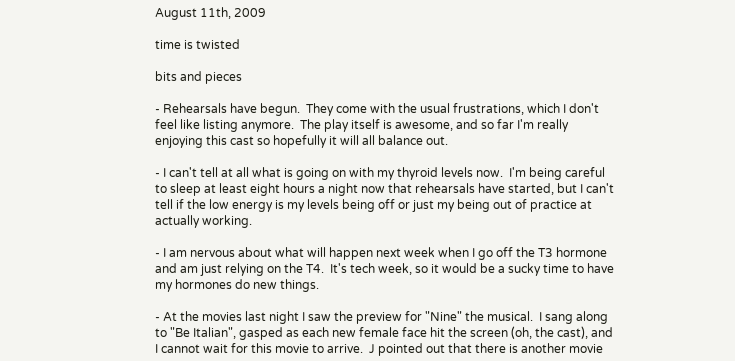August 11th, 2009

time is twisted

bits and pieces

- Rehearsals have begun.  They come with the usual frustrations, which I don't feel like listing anymore.  The play itself is awesome, and so far I'm really enjoying this cast so hopefully it will all balance out.

- I can't tell at all what is going on with my thyroid levels now.  I'm being careful to sleep at least eight hours a night now that rehearsals have started, but I can't tell if the low energy is my levels being off or just my being out of practice at actually working.

- I am nervous about what will happen next week when I go off the T3 hormone and am just relying on the T4.  It's tech week, so it would be a sucky time to have my hormones do new things.

- At the movies last night I saw the preview for "Nine" the musical.  I sang along to "Be Italian", gasped as each new female face hit the screen (oh, the cast), and I cannot wait for this movie to arrive.  J pointed out that there is another movie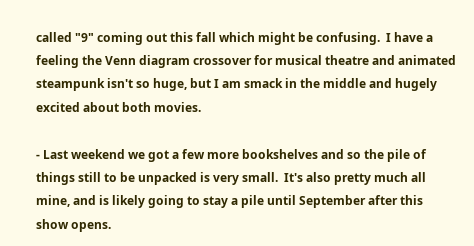called "9" coming out this fall which might be confusing.  I have a feeling the Venn diagram crossover for musical theatre and animated steampunk isn't so huge, but I am smack in the middle and hugely excited about both movies.

- Last weekend we got a few more bookshelves and so the pile of things still to be unpacked is very small.  It's also pretty much all mine, and is likely going to stay a pile until September after this show opens.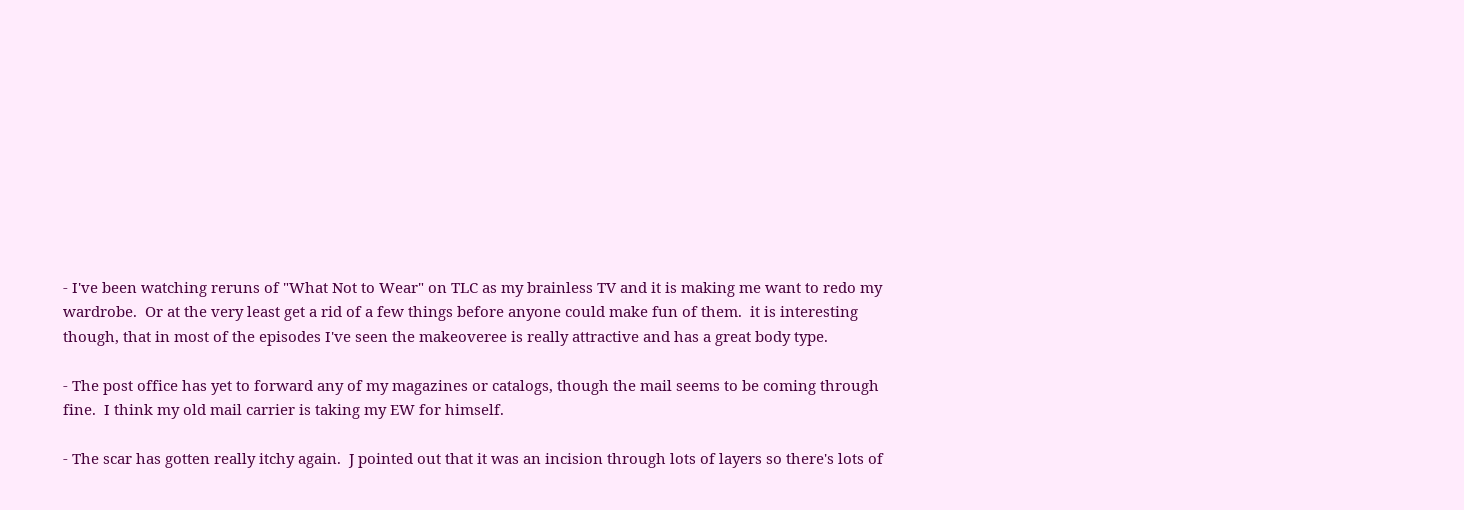- I've been watching reruns of "What Not to Wear" on TLC as my brainless TV and it is making me want to redo my wardrobe.  Or at the very least get a rid of a few things before anyone could make fun of them.  it is interesting though, that in most of the episodes I've seen the makeoveree is really attractive and has a great body type.

- The post office has yet to forward any of my magazines or catalogs, though the mail seems to be coming through fine.  I think my old mail carrier is taking my EW for himself.

- The scar has gotten really itchy again.  J pointed out that it was an incision through lots of layers so there's lots of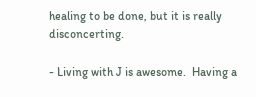healing to be done, but it is really disconcerting.

- Living with J is awesome.  Having a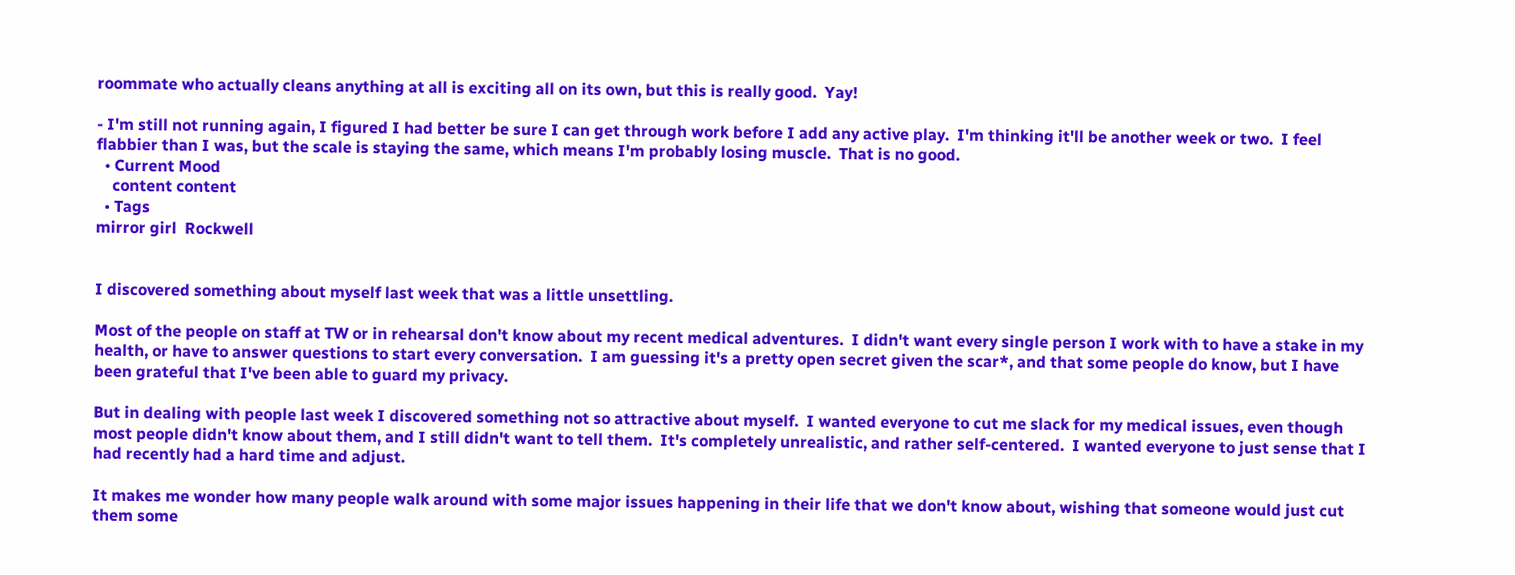roommate who actually cleans anything at all is exciting all on its own, but this is really good.  Yay!

- I'm still not running again, I figured I had better be sure I can get through work before I add any active play.  I'm thinking it'll be another week or two.  I feel flabbier than I was, but the scale is staying the same, which means I'm probably losing muscle.  That is no good.
  • Current Mood
    content content
  • Tags
mirror girl  Rockwell


I discovered something about myself last week that was a little unsettling.

Most of the people on staff at TW or in rehearsal don't know about my recent medical adventures.  I didn't want every single person I work with to have a stake in my health, or have to answer questions to start every conversation.  I am guessing it's a pretty open secret given the scar*, and that some people do know, but I have been grateful that I've been able to guard my privacy.

But in dealing with people last week I discovered something not so attractive about myself.  I wanted everyone to cut me slack for my medical issues, even though most people didn't know about them, and I still didn't want to tell them.  It's completely unrealistic, and rather self-centered.  I wanted everyone to just sense that I had recently had a hard time and adjust.

It makes me wonder how many people walk around with some major issues happening in their life that we don't know about, wishing that someone would just cut them some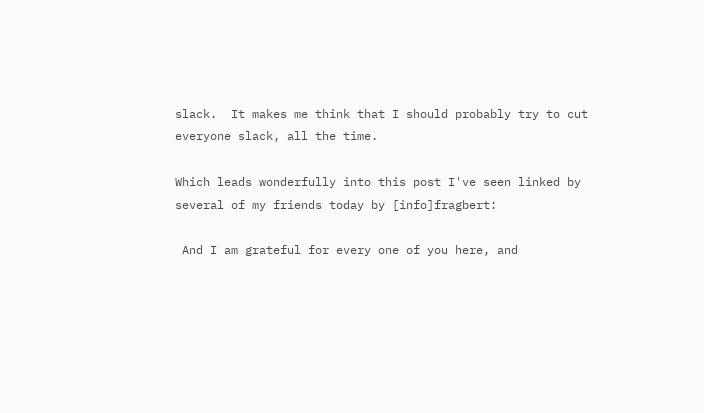slack.  It makes me think that I should probably try to cut everyone slack, all the time.

Which leads wonderfully into this post I've seen linked by several of my friends today by [info]fragbert:

 And I am grateful for every one of you here, and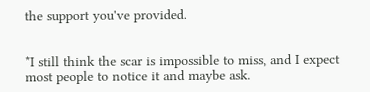the support you've provided.


*I still think the scar is impossible to miss, and I expect most people to notice it and maybe ask.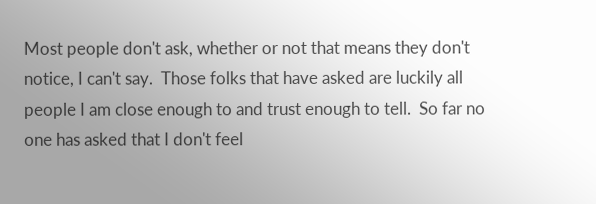Most people don't ask, whether or not that means they don't notice, I can't say.  Those folks that have asked are luckily all people I am close enough to and trust enough to tell.  So far no one has asked that I don't feel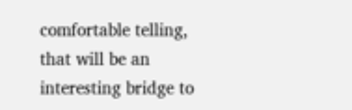comfortable telling, that will be an interesting bridge to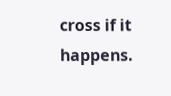cross if it happens.